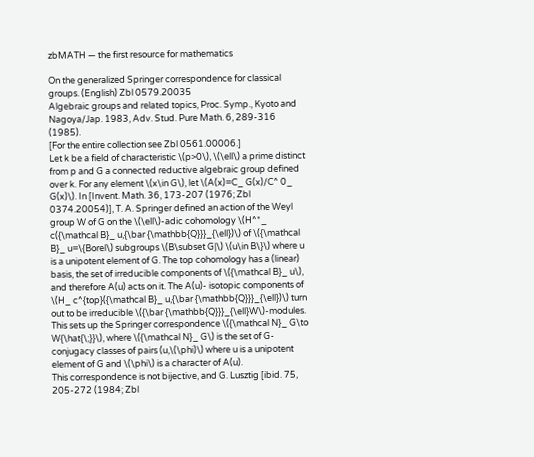zbMATH — the first resource for mathematics

On the generalized Springer correspondence for classical groups. (English) Zbl 0579.20035
Algebraic groups and related topics, Proc. Symp., Kyoto and Nagoya/Jap. 1983, Adv. Stud. Pure Math. 6, 289-316 (1985).
[For the entire collection see Zbl 0561.00006.]
Let k be a field of characteristic \(p>0\), \(\ell\) a prime distinct from p and G a connected reductive algebraic group defined over k. For any element \(x\in G\), let \(A(x)=C_ G(x)/C^ 0_ G(x)\). In [Invent. Math. 36, 173-207 (1976; Zbl 0374.20054)], T. A. Springer defined an action of the Weyl group W of G on the \(\ell\)-adic cohomology \(H^*_ c({\mathcal B}_ u,{\bar {\mathbb{Q}}}_{\ell})\) of \({\mathcal B}_ u=\{Borel\) subgroups \(B\subset G|\) \(u\in B\}\) where u is a unipotent element of G. The top cohomology has a (linear) basis, the set of irreducible components of \({\mathcal B}_ u\), and therefore A(u) acts on it. The A(u)- isotopic components of \(H_ c^{top}({\mathcal B}_ u,{\bar {\mathbb{Q}}}_{\ell})\) turn out to be irreducible \({\bar {\mathbb{Q}}}_{\ell}W\)-modules. This sets up the Springer correspondence \({\mathcal N}_ G\to W{\hat{\;}}\), where \({\mathcal N}_ G\) is the set of G- conjugacy classes of pairs (u,\(\phi)\) where u is a unipotent element of G and \(\phi\) is a character of A(u).
This correspondence is not bijective, and G. Lusztig [ibid. 75, 205-272 (1984; Zbl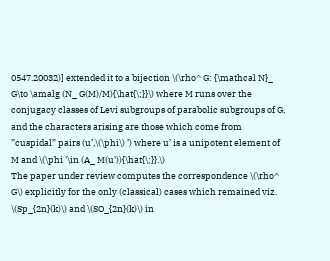0547.20032)] extended it to a bijection \(\rho^ G: {\mathcal N}_ G\to \amalg (N_ G(M)/M){\hat{\;}}\) where M runs over the conjugacy classes of Levi subgroups of parabolic subgroups of G, and the characters arising are those which come from ”cuspidal” pairs (u’,\(\phi\) ’) where u’ is a unipotent element of M and \(\phi '\in (A_ M(u')){\hat{\;}}.\)
The paper under review computes the correspondence \(\rho^ G\) explicitly for the only (classical) cases which remained viz. \(Sp_{2n}(k)\) and \(SO_{2n}(k)\) in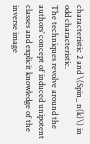characteristic 2 and \(Spin_ n(k)\) in odd characteristic.
The techniques revolve around the authors’ concept of induced unipotent classes and explicit knowledge of the inverse image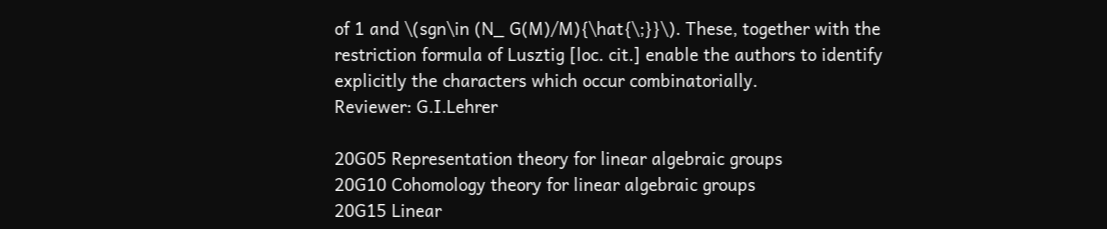of 1 and \(sgn\in (N_ G(M)/M){\hat{\;}}\). These, together with the restriction formula of Lusztig [loc. cit.] enable the authors to identify explicitly the characters which occur combinatorially.
Reviewer: G.I.Lehrer

20G05 Representation theory for linear algebraic groups
20G10 Cohomology theory for linear algebraic groups
20G15 Linear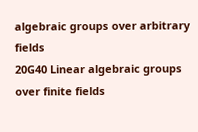algebraic groups over arbitrary fields
20G40 Linear algebraic groups over finite fields